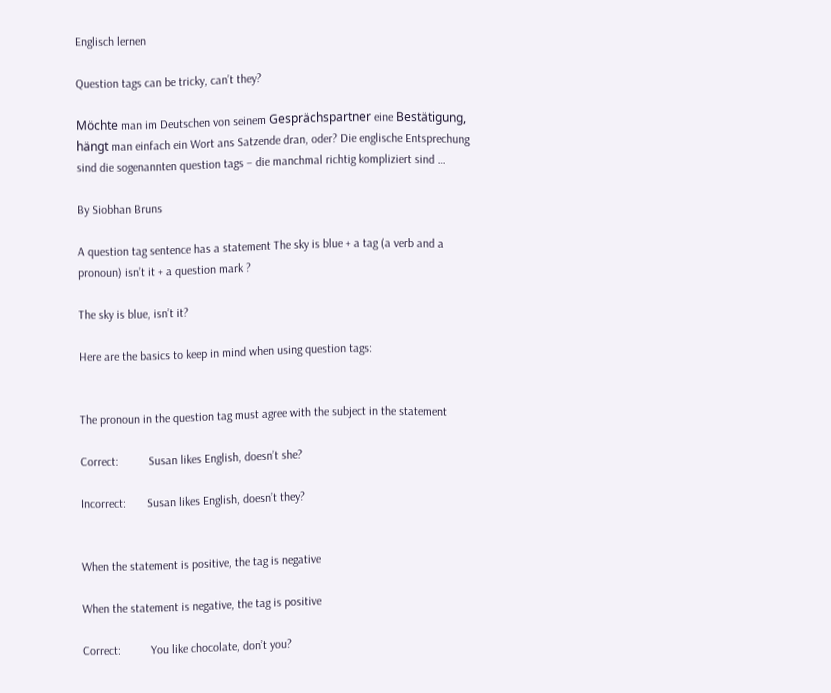Englisch lernen

Question tags can be tricky, can’t they?

Möchte man im Deutschen von seinem Gesprächspartner eine Bestätigung, hängt man einfach ein Wort ans Satzende dran, oder? Die englische Entsprechung sind die sogenannten question tags – die manchmal richtig kompliziert sind …

By Siobhan Bruns

A question tag sentence has a statement The sky is blue + a tag (a verb and a pronoun) isn’t it + a question mark ?

The sky is blue, isn’t it?

Here are the basics to keep in mind when using question tags:


The pronoun in the question tag must agree with the subject in the statement

Correct:          Susan likes English, doesn’t she?

Incorrect:       Susan likes English, doesn’t they?


When the statement is positive, the tag is negative

When the statement is negative, the tag is positive

Correct:          You like chocolate, don’t you?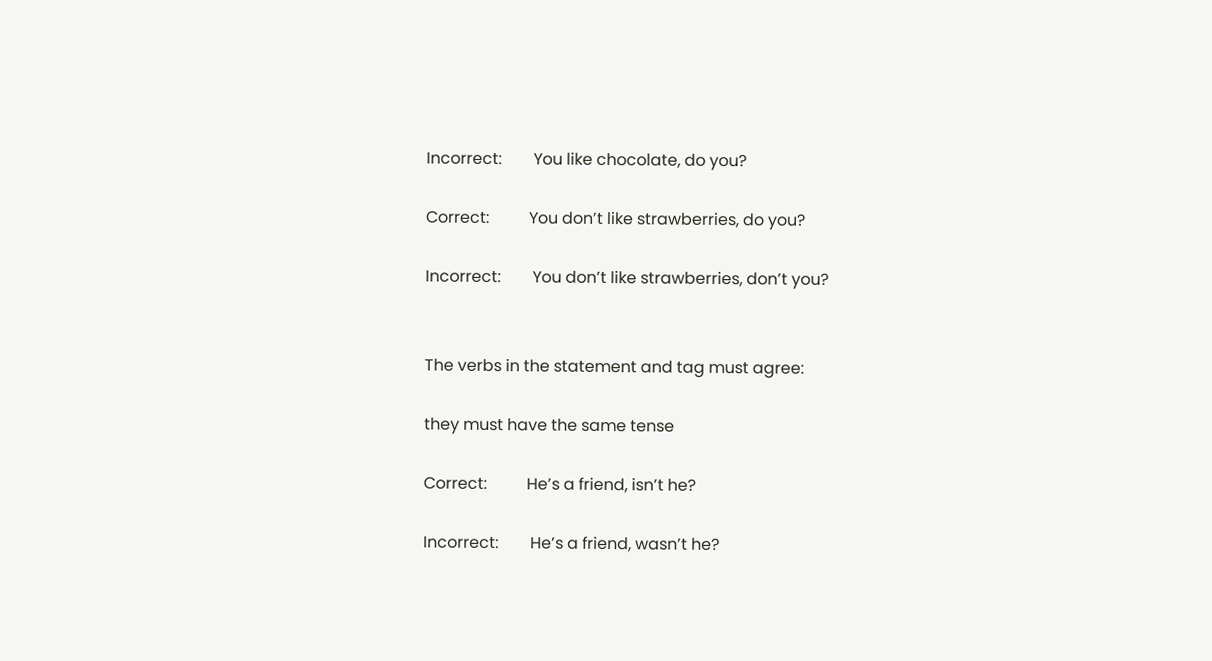Incorrect:        You like chocolate, do you?

Correct:          You don’t like strawberries, do you?

Incorrect:        You don’t like strawberries, don’t you?


The verbs in the statement and tag must agree:

they must have the same tense

Correct:          He’s a friend, isn’t he?

Incorrect:        He’s a friend, wasn’t he?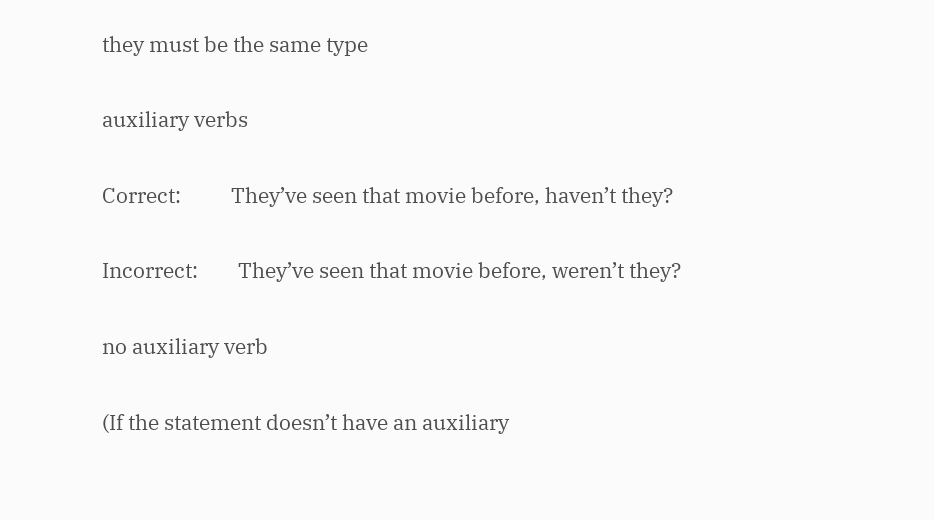they must be the same type

auxiliary verbs

Correct:          They’ve seen that movie before, haven’t they?

Incorrect:        They’ve seen that movie before, weren’t they?

no auxiliary verb

(If the statement doesn’t have an auxiliary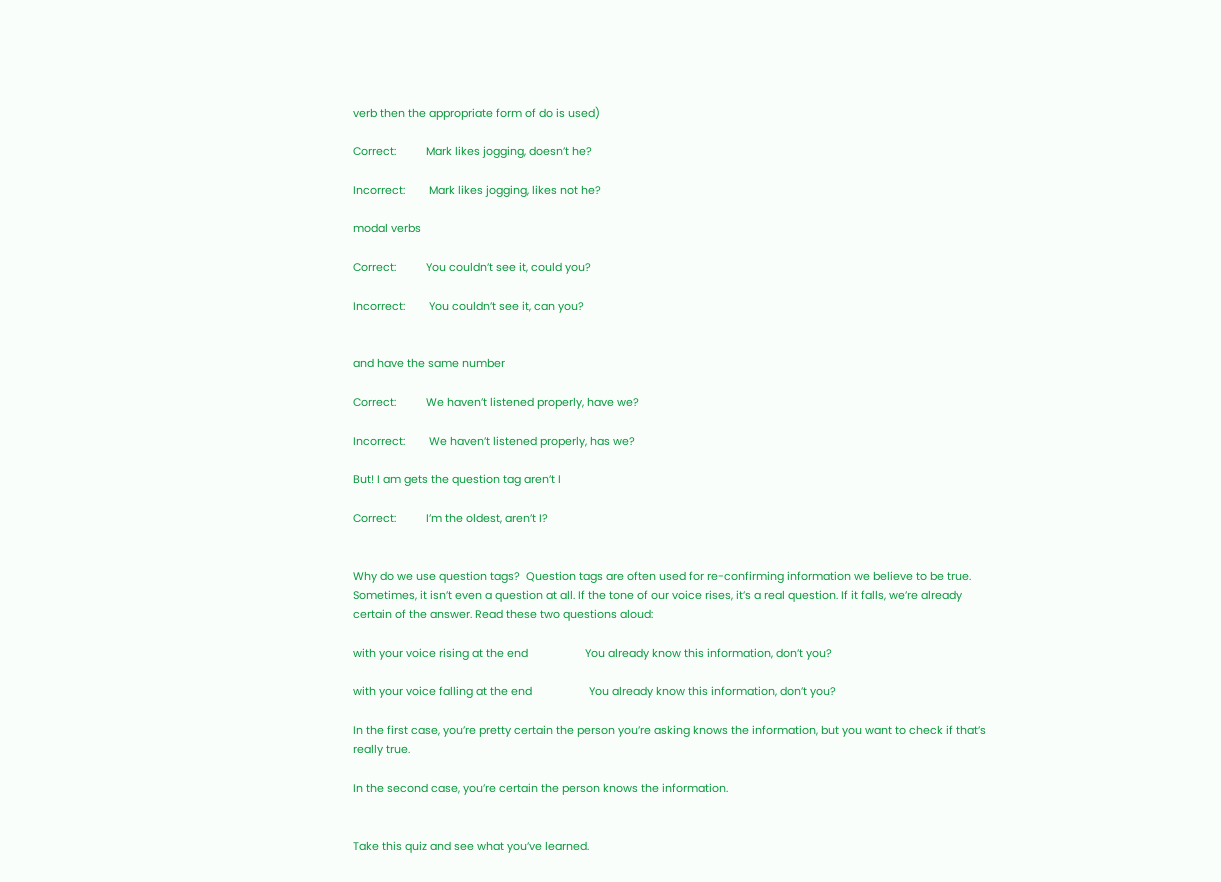verb then the appropriate form of do is used)

Correct:          Mark likes jogging, doesn’t he?

Incorrect:        Mark likes jogging, likes not he?

modal verbs

Correct:          You couldn’t see it, could you?

Incorrect:        You couldn’t see it, can you?


and have the same number

Correct:          We haven’t listened properly, have we?

Incorrect:        We haven’t listened properly, has we?

But! I am gets the question tag aren’t I

Correct:          I’m the oldest, aren’t I?


Why do we use question tags?  Question tags are often used for re-confirming information we believe to be true. Sometimes, it isn’t even a question at all. If the tone of our voice rises, it’s a real question. If it falls, we’re already certain of the answer. Read these two questions aloud:

with your voice rising at the end                   You already know this information, don’t you?

with your voice falling at the end                   You already know this information, don’t you?

In the first case, you’re pretty certain the person you’re asking knows the information, but you want to check if that’s really true.

In the second case, you’re certain the person knows the information.


Take this quiz and see what you’ve learned.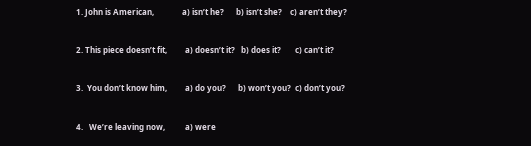1. John is American,              a) isn’t he?      b) isn’t she?    c) aren’t they?

2. This piece doesn’t fit,         a) doesn’t it?   b) does it?       c) can’t it?

3.  You don’t know him,         a) do you?      b) won’t you?  c) don’t you?

4.   We’re leaving now,          a) were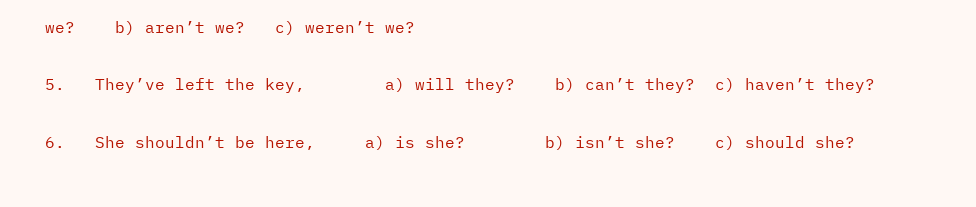we?    b) aren’t we?   c) weren’t we?

5.   They’ve left the key,        a) will they?    b) can’t they?  c) haven’t they?

6.   She shouldn’t be here,     a) is she?        b) isn’t she?    c) should she?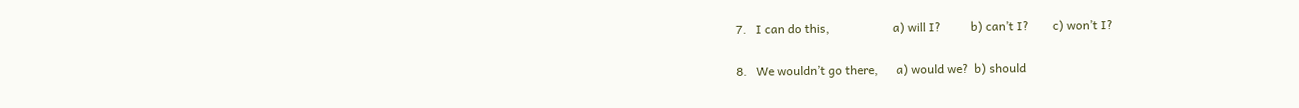7.   I can do this,                     a) will I?          b) can’t I?        c) won’t I?

8.   We wouldn’t go there,      a) would we?  b) should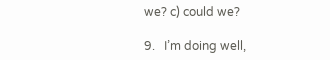we? c) could we?

9.   I’m doing well,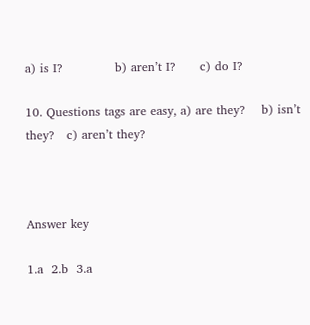a) is I?             b) aren’t I?      c) do I?

10. Questions tags are easy, a) are they?    b) isn’t they?   c) aren’t they?



Answer key

1.a  2.b  3.a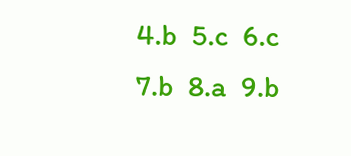4.b  5.c  6.c  7.b  8.a  9.b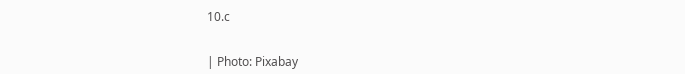10.c


| Photo: Pixabay